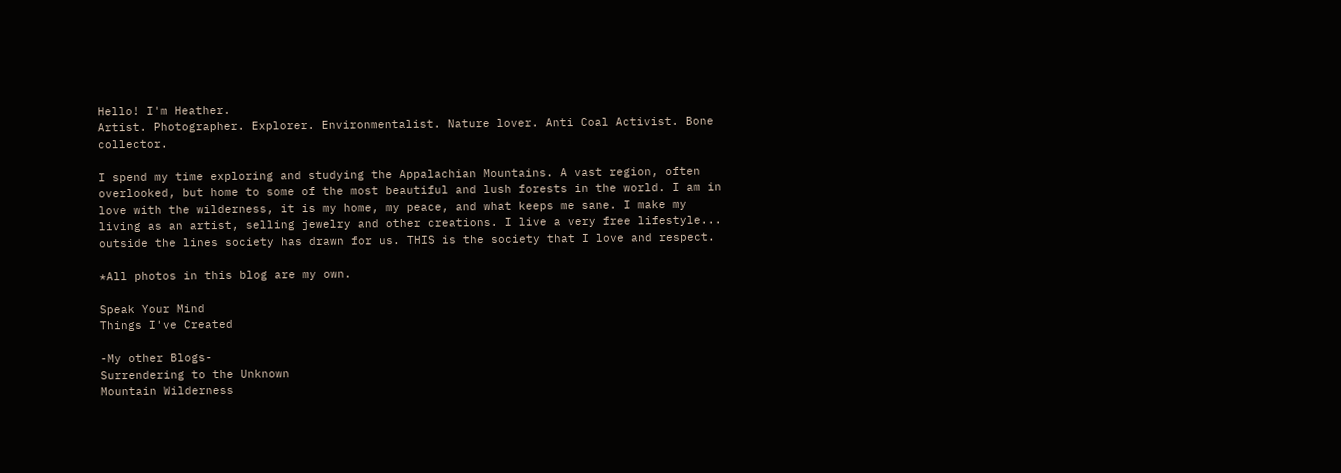Hello! I'm Heather.
Artist. Photographer. Explorer. Environmentalist. Nature lover. Anti Coal Activist. Bone collector.

I spend my time exploring and studying the Appalachian Mountains. A vast region, often overlooked, but home to some of the most beautiful and lush forests in the world. I am in love with the wilderness, it is my home, my peace, and what keeps me sane. I make my living as an artist, selling jewelry and other creations. I live a very free lifestyle... outside the lines society has drawn for us. THIS is the society that I love and respect.

*All photos in this blog are my own.

Speak Your Mind
Things I've Created

-My other Blogs-
Surrendering to the Unknown
Mountain Wilderness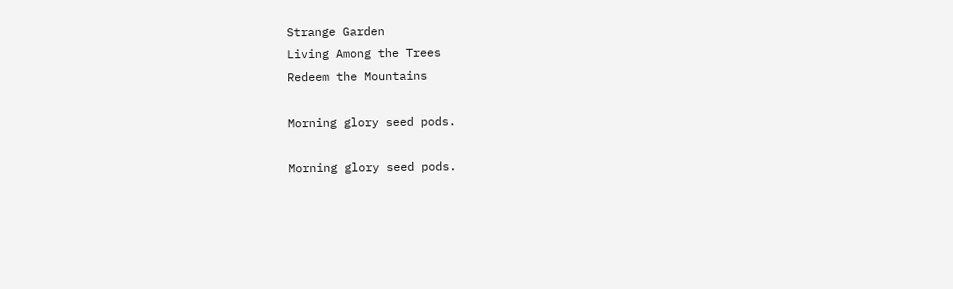Strange Garden
Living Among the Trees
Redeem the Mountains

Morning glory seed pods.

Morning glory seed pods.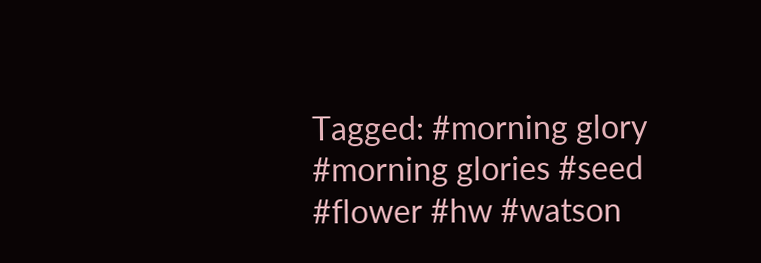Tagged: #morning glory #morning glories #seed #flower #hw #watson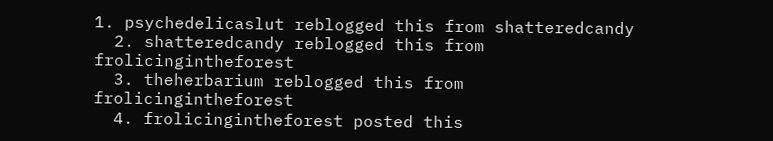1. psychedelicaslut reblogged this from shatteredcandy
  2. shatteredcandy reblogged this from frolicingintheforest
  3. theherbarium reblogged this from frolicingintheforest
  4. frolicingintheforest posted this